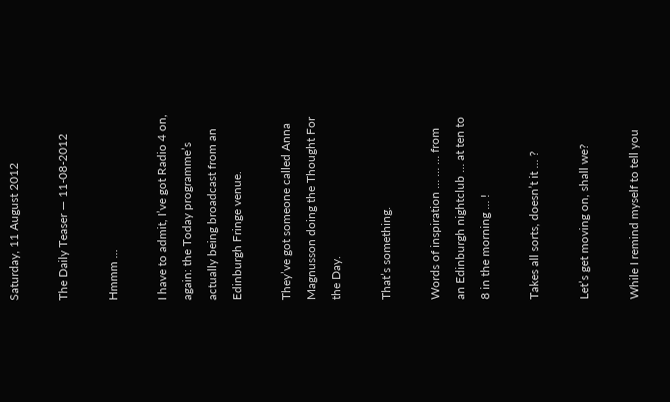Saturday, 11 August 2012

The Daily Teaser — 11-08-2012

Hmmm …

I have to admit, I’ve got Radio 4 on, again: the Today programme’s actually being broadcast from an Edinburgh Fringe venue.

They’ve got someone called Anna Magnusson doing the Thought For the Day.

That’s something.

Words of inspiration … … … from an Edinburgh nightclub … at ten to 8 in the morning … !

Takes all sorts, doesn’t it … ?

Let’s get moving on, shall we?

While I remind myself to tell you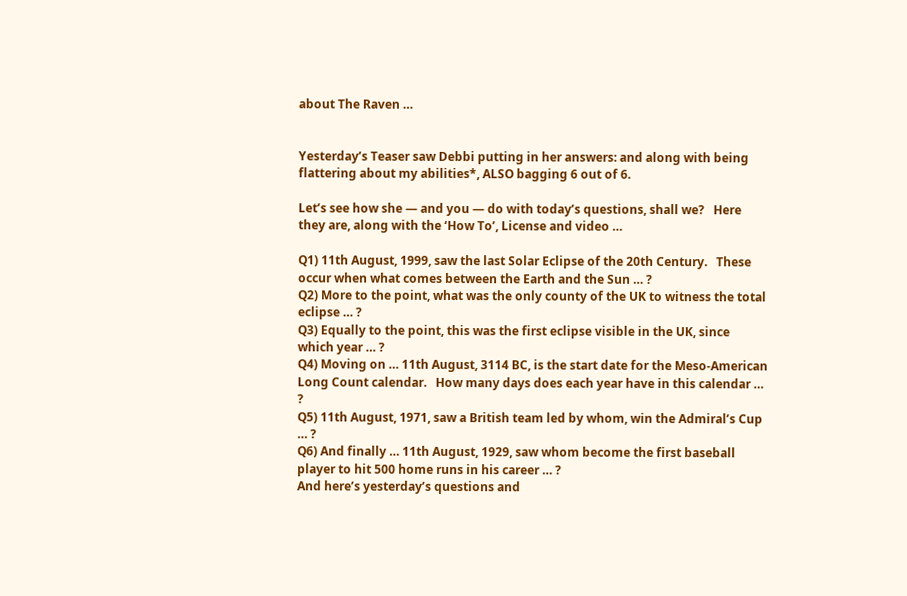about The Raven …


Yesterday’s Teaser saw Debbi putting in her answers: and along with being flattering about my abilities*, ALSO bagging 6 out of 6.

Let’s see how she — and you — do with today’s questions, shall we?   Here they are, along with the ‘How To’, License and video …

Q1) 11th August, 1999, saw the last Solar Eclipse of the 20th Century.   These occur when what comes between the Earth and the Sun … ?
Q2) More to the point, what was the only county of the UK to witness the total eclipse … ?
Q3) Equally to the point, this was the first eclipse visible in the UK, since which year … ?
Q4) Moving on … 11th August, 3114 BC, is the start date for the Meso-American Long Count calendar.   How many days does each year have in this calendar … ?
Q5) 11th August, 1971, saw a British team led by whom, win the Admiral’s Cup … ?
Q6) And finally … 11th August, 1929, saw whom become the first baseball player to hit 500 home runs in his career … ?
And here’s yesterday’s questions and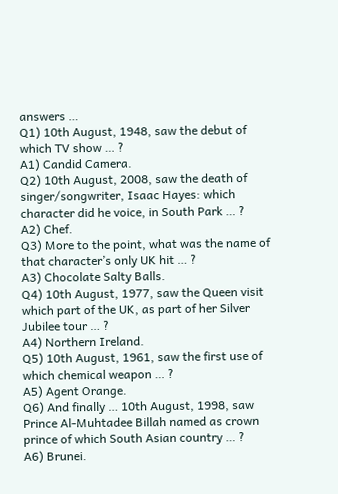answers …
Q1) 10th August, 1948, saw the debut of which TV show … ?
A1) Candid Camera.
Q2) 10th August, 2008, saw the death of singer/songwriter, Isaac Hayes: which character did he voice, in South Park … ?
A2) Chef.
Q3) More to the point, what was the name of that character’s only UK hit … ?
A3) Chocolate Salty Balls.
Q4) 10th August, 1977, saw the Queen visit which part of the UK, as part of her Silver Jubilee tour … ?
A4) Northern Ireland.
Q5) 10th August, 1961, saw the first use of which chemical weapon … ?
A5) Agent Orange.
Q6) And finally … 10th August, 1998, saw Prince Al-Muhtadee Billah named as crown prince of which South Asian country … ?
A6) Brunei.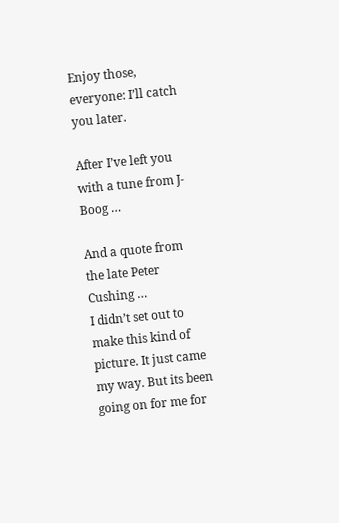Enjoy those, everyone: I’ll catch you later.

After I’ve left you with a tune from J-Boog …

And a quote from the late Peter Cushing …
I didn’t set out to make this kind of picture. It just came my way. But its been going on for me for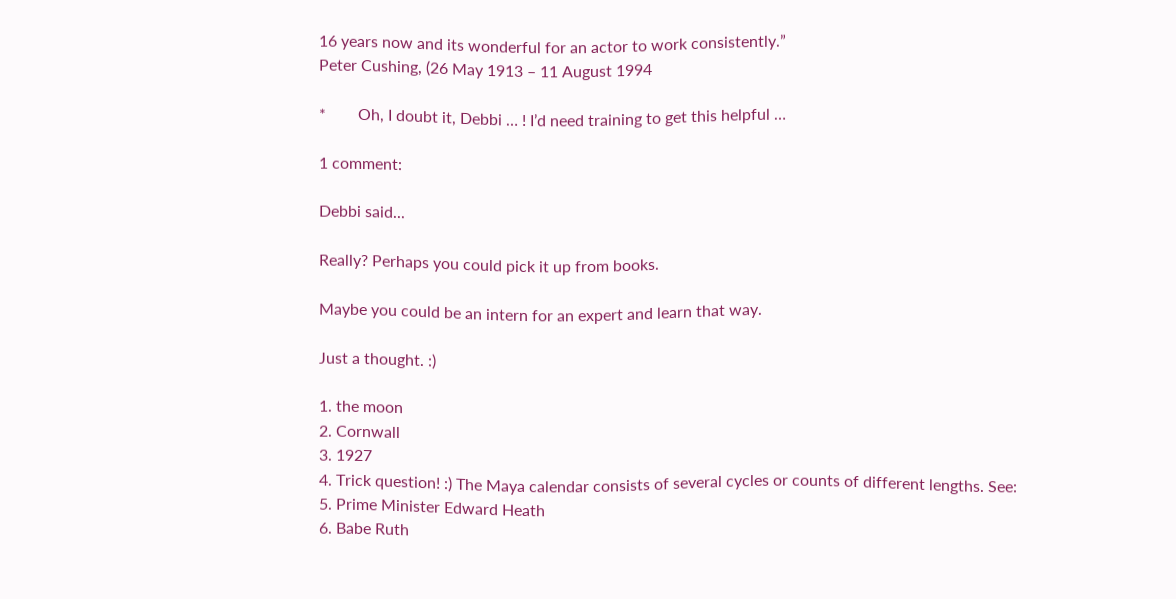16 years now and its wonderful for an actor to work consistently.”
Peter Cushing, (26 May 1913 – 11 August 1994

*        Oh, I doubt it, Debbi … ! I’d need training to get this helpful …

1 comment:

Debbi said...

Really? Perhaps you could pick it up from books.

Maybe you could be an intern for an expert and learn that way.

Just a thought. :)

1. the moon
2. Cornwall
3. 1927
4. Trick question! :) The Maya calendar consists of several cycles or counts of different lengths. See:
5. Prime Minister Edward Heath
6. Babe Ruth